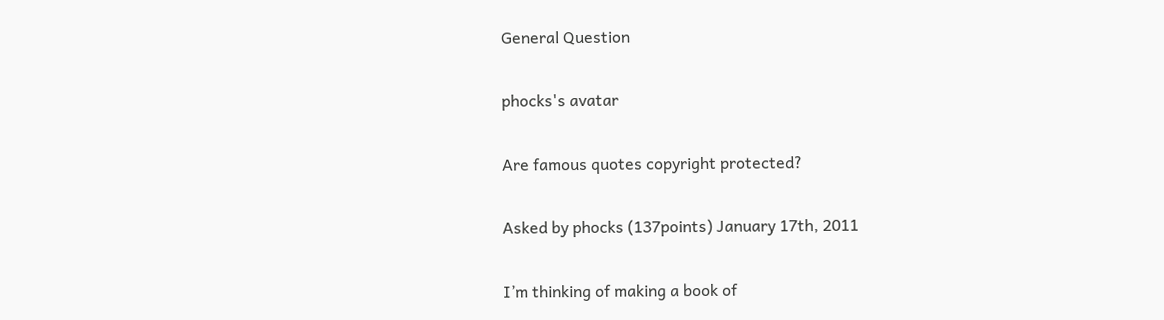General Question

phocks's avatar

Are famous quotes copyright protected?

Asked by phocks (137points) January 17th, 2011

I’m thinking of making a book of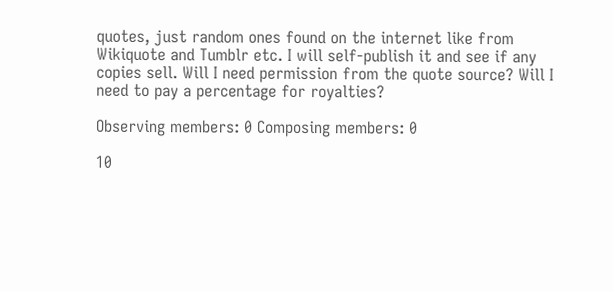quotes, just random ones found on the internet like from Wikiquote and Tumblr etc. I will self-publish it and see if any copies sell. Will I need permission from the quote source? Will I need to pay a percentage for royalties?

Observing members: 0 Composing members: 0

10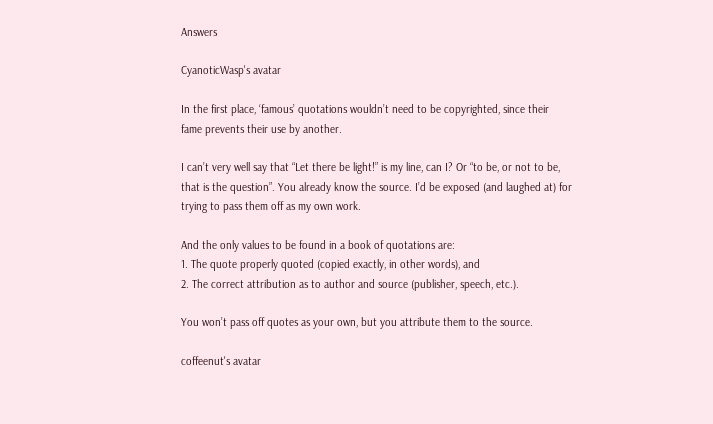Answers

CyanoticWasp's avatar

In the first place, ‘famous’ quotations wouldn’t need to be copyrighted, since their fame prevents their use by another.

I can’t very well say that “Let there be light!” is my line, can I? Or “to be, or not to be, that is the question”. You already know the source. I’d be exposed (and laughed at) for trying to pass them off as my own work.

And the only values to be found in a book of quotations are:
1. The quote properly quoted (copied exactly, in other words), and
2. The correct attribution as to author and source (publisher, speech, etc.).

You won’t pass off quotes as your own, but you attribute them to the source.

coffeenut's avatar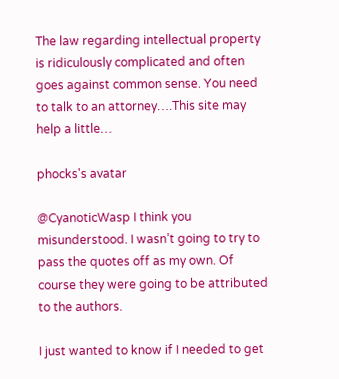The law regarding intellectual property is ridiculously complicated and often goes against common sense. You need to talk to an attorney….This site may help a little…

phocks's avatar

@CyanoticWasp I think you misunderstood. I wasn’t going to try to pass the quotes off as my own. Of course they were going to be attributed to the authors.

I just wanted to know if I needed to get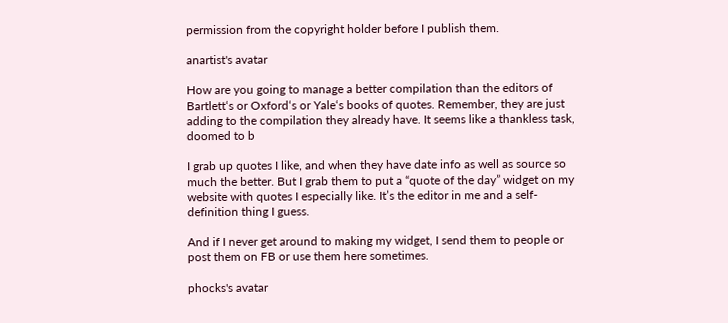permission from the copyright holder before I publish them.

anartist's avatar

How are you going to manage a better compilation than the editors of Bartlett‘s or Oxford‘s or Yale‘s books of quotes. Remember, they are just adding to the compilation they already have. It seems like a thankless task, doomed to b

I grab up quotes I like, and when they have date info as well as source so much the better. But I grab them to put a “quote of the day” widget on my website with quotes I especially like. It’s the editor in me and a self-definition thing I guess.

And if I never get around to making my widget, I send them to people or post them on FB or use them here sometimes.

phocks's avatar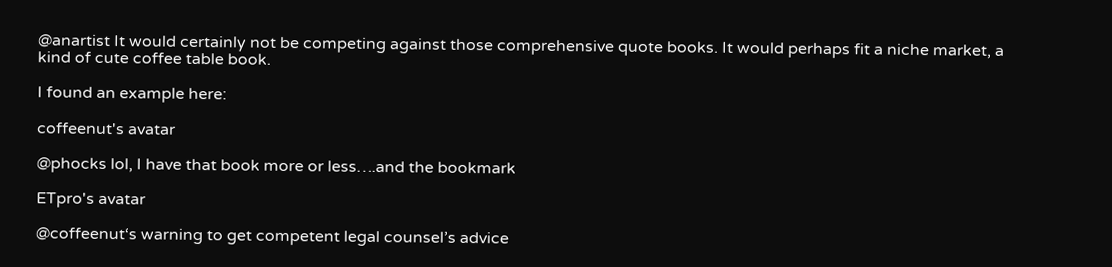@anartist It would certainly not be competing against those comprehensive quote books. It would perhaps fit a niche market, a kind of cute coffee table book.

I found an example here:

coffeenut's avatar

@phocks lol, I have that book more or less….and the bookmark

ETpro's avatar

@coffeenut‘s warning to get competent legal counsel’s advice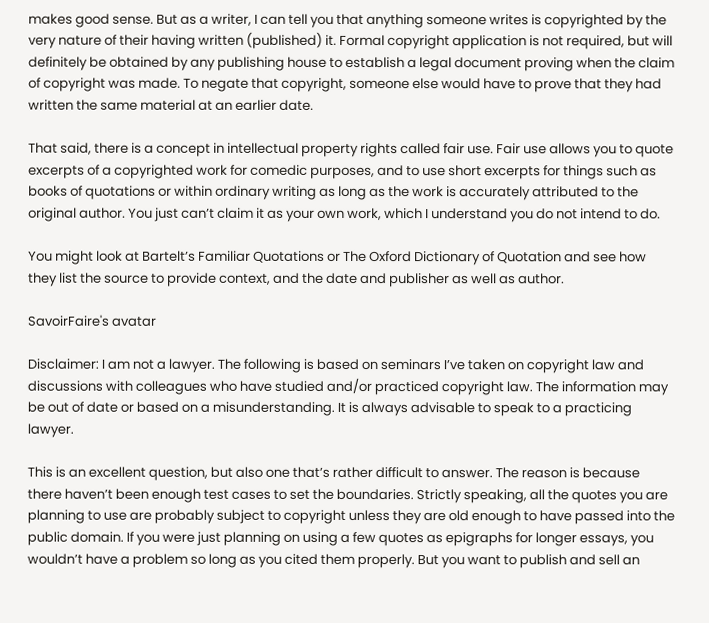makes good sense. But as a writer, I can tell you that anything someone writes is copyrighted by the very nature of their having written (published) it. Formal copyright application is not required, but will definitely be obtained by any publishing house to establish a legal document proving when the claim of copyright was made. To negate that copyright, someone else would have to prove that they had written the same material at an earlier date.

That said, there is a concept in intellectual property rights called fair use. Fair use allows you to quote excerpts of a copyrighted work for comedic purposes, and to use short excerpts for things such as books of quotations or within ordinary writing as long as the work is accurately attributed to the original author. You just can’t claim it as your own work, which I understand you do not intend to do.

You might look at Bartelt’s Familiar Quotations or The Oxford Dictionary of Quotation and see how they list the source to provide context, and the date and publisher as well as author.

SavoirFaire's avatar

Disclaimer: I am not a lawyer. The following is based on seminars I’ve taken on copyright law and discussions with colleagues who have studied and/or practiced copyright law. The information may be out of date or based on a misunderstanding. It is always advisable to speak to a practicing lawyer.

This is an excellent question, but also one that’s rather difficult to answer. The reason is because there haven’t been enough test cases to set the boundaries. Strictly speaking, all the quotes you are planning to use are probably subject to copyright unless they are old enough to have passed into the public domain. If you were just planning on using a few quotes as epigraphs for longer essays, you wouldn’t have a problem so long as you cited them properly. But you want to publish and sell an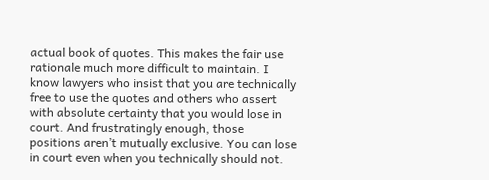actual book of quotes. This makes the fair use rationale much more difficult to maintain. I know lawyers who insist that you are technically free to use the quotes and others who assert with absolute certainty that you would lose in court. And frustratingly enough, those positions aren’t mutually exclusive. You can lose in court even when you technically should not.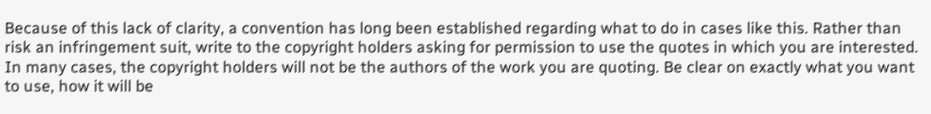Because of this lack of clarity, a convention has long been established regarding what to do in cases like this. Rather than risk an infringement suit, write to the copyright holders asking for permission to use the quotes in which you are interested. In many cases, the copyright holders will not be the authors of the work you are quoting. Be clear on exactly what you want to use, how it will be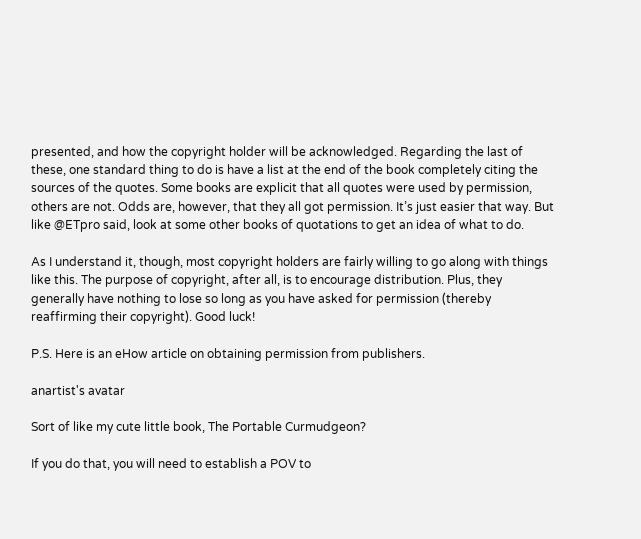presented, and how the copyright holder will be acknowledged. Regarding the last of these, one standard thing to do is have a list at the end of the book completely citing the sources of the quotes. Some books are explicit that all quotes were used by permission, others are not. Odds are, however, that they all got permission. It’s just easier that way. But like @ETpro said, look at some other books of quotations to get an idea of what to do.

As I understand it, though, most copyright holders are fairly willing to go along with things like this. The purpose of copyright, after all, is to encourage distribution. Plus, they generally have nothing to lose so long as you have asked for permission (thereby reaffirming their copyright). Good luck!

P.S. Here is an eHow article on obtaining permission from publishers.

anartist's avatar

Sort of like my cute little book, The Portable Curmudgeon?

If you do that, you will need to establish a POV to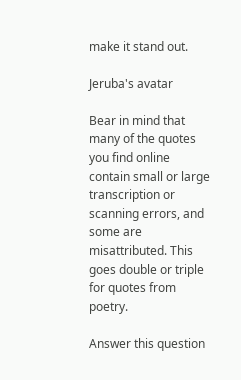make it stand out.

Jeruba's avatar

Bear in mind that many of the quotes you find online contain small or large transcription or scanning errors, and some are misattributed. This goes double or triple for quotes from poetry.

Answer this question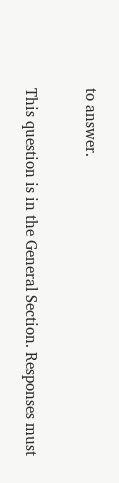to answer.

This question is in the General Section. Responses must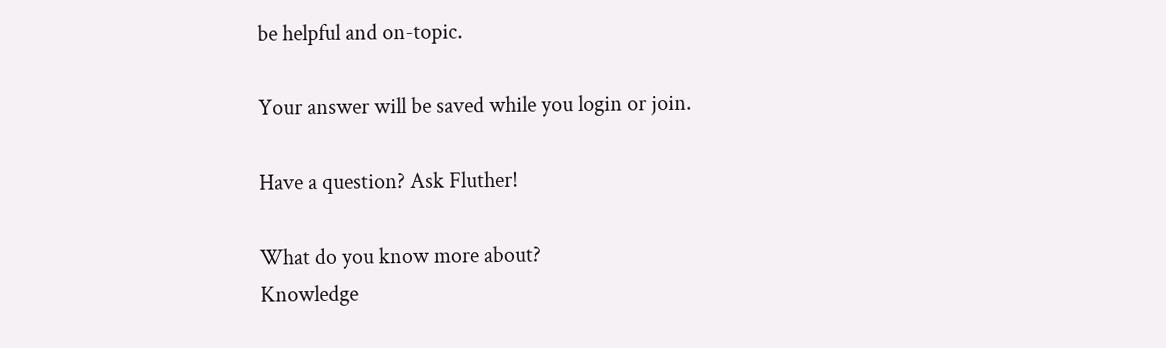be helpful and on-topic.

Your answer will be saved while you login or join.

Have a question? Ask Fluther!

What do you know more about?
Knowledge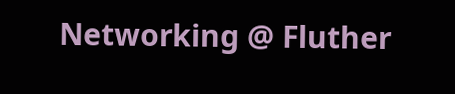Networking @ Fluther